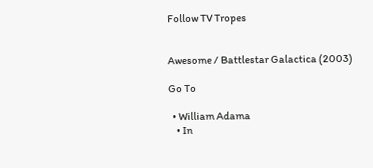Follow TV Tropes


Awesome / Battlestar Galactica (2003)

Go To

  • William Adama
    • In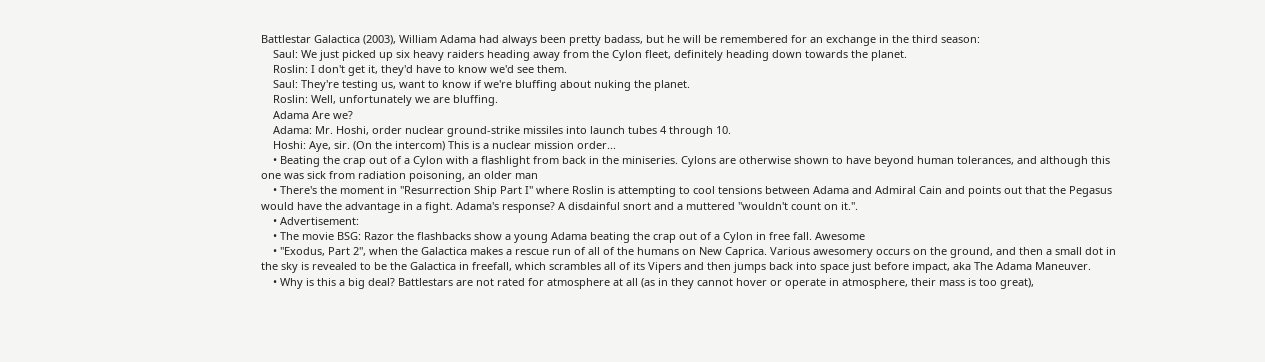Battlestar Galactica (2003), William Adama had always been pretty badass, but he will be remembered for an exchange in the third season:
    Saul: We just picked up six heavy raiders heading away from the Cylon fleet, definitely heading down towards the planet.
    Roslin: I don't get it, they'd have to know we'd see them.
    Saul: They're testing us, want to know if we're bluffing about nuking the planet.
    Roslin: Well, unfortunately we are bluffing.
    Adama Are we?
    Adama: Mr. Hoshi, order nuclear ground-strike missiles into launch tubes 4 through 10.
    Hoshi: Aye, sir. (On the intercom) This is a nuclear mission order...
    • Beating the crap out of a Cylon with a flashlight from back in the miniseries. Cylons are otherwise shown to have beyond human tolerances, and although this one was sick from radiation poisoning, an older man
    • There's the moment in "Resurrection Ship Part I" where Roslin is attempting to cool tensions between Adama and Admiral Cain and points out that the Pegasus would have the advantage in a fight. Adama's response? A disdainful snort and a muttered "wouldn't count on it.".
    • Advertisement:
    • The movie BSG: Razor the flashbacks show a young Adama beating the crap out of a Cylon in free fall. Awesome
    • "Exodus, Part 2", when the Galactica makes a rescue run of all of the humans on New Caprica. Various awesomery occurs on the ground, and then a small dot in the sky is revealed to be the Galactica in freefall, which scrambles all of its Vipers and then jumps back into space just before impact, aka The Adama Maneuver.
    • Why is this a big deal? Battlestars are not rated for atmosphere at all (as in they cannot hover or operate in atmosphere, their mass is too great),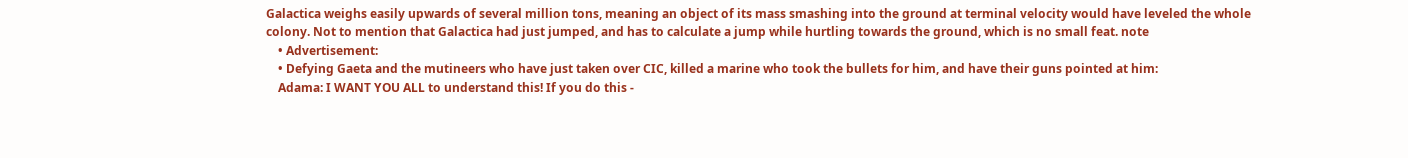Galactica weighs easily upwards of several million tons, meaning an object of its mass smashing into the ground at terminal velocity would have leveled the whole colony. Not to mention that Galactica had just jumped, and has to calculate a jump while hurtling towards the ground, which is no small feat. note
    • Advertisement:
    • Defying Gaeta and the mutineers who have just taken over CIC, killed a marine who took the bullets for him, and have their guns pointed at him:
    Adama: I WANT YOU ALL to understand this! If you do this -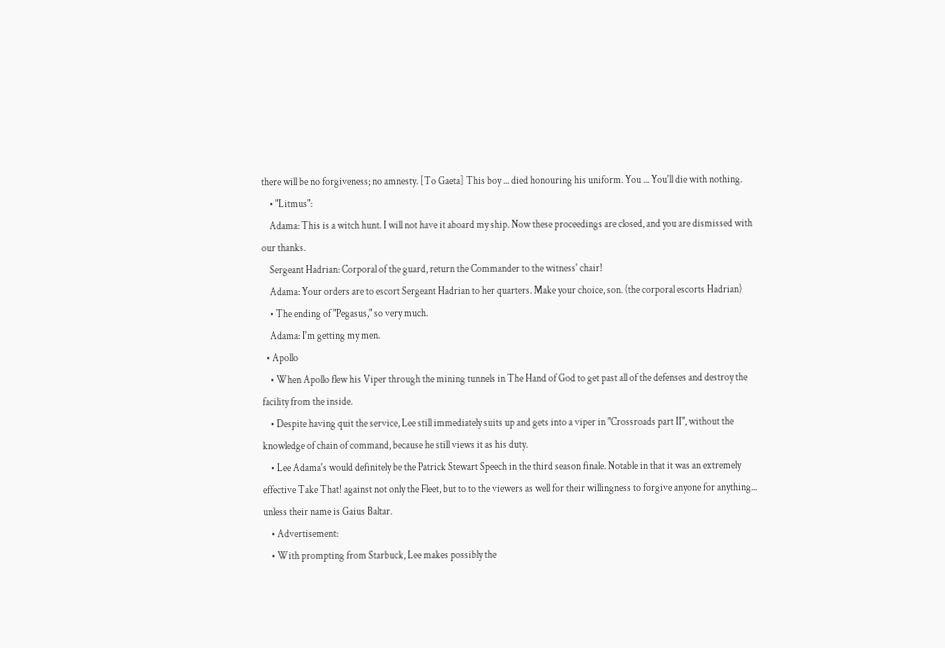there will be no forgiveness; no amnesty. [To Gaeta] This boy ... died honouring his uniform. You ... You'll die with nothing.
    • "Litmus":
    Adama: This is a witch hunt. I will not have it aboard my ship. Now these proceedings are closed, and you are dismissed with our thanks.
    Sergeant Hadrian: Corporal of the guard, return the Commander to the witness' chair!
    Adama: Your orders are to escort Sergeant Hadrian to her quarters. Make your choice, son. (the corporal escorts Hadrian)
    • The ending of "Pegasus," so very much.
    Adama: I'm getting my men.
  • Apollo
    • When Apollo flew his Viper through the mining tunnels in The Hand of God to get past all of the defenses and destroy the facility from the inside.
    • Despite having quit the service, Lee still immediately suits up and gets into a viper in "Crossroads part II", without the knowledge of chain of command, because he still views it as his duty.
    • Lee Adama's would definitely be the Patrick Stewart Speech in the third season finale. Notable in that it was an extremely effective Take That! against not only the Fleet, but to to the viewers as well for their willingness to forgive anyone for anything... unless their name is Gaius Baltar.
    • Advertisement:
    • With prompting from Starbuck, Lee makes possibly the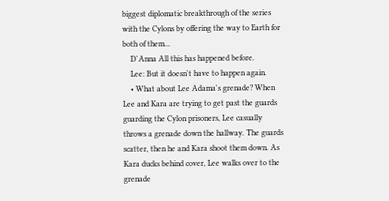biggest diplomatic breakthrough of the series with the Cylons by offering the way to Earth for both of them...
    D'Anna All this has happened before.
    Lee: But it doesn't have to happen again.
    • What about Lee Adama's grenade? When Lee and Kara are trying to get past the guards guarding the Cylon prisoners, Lee casually throws a grenade down the hallway. The guards scatter, then he and Kara shoot them down. As Kara ducks behind cover, Lee walks over to the grenade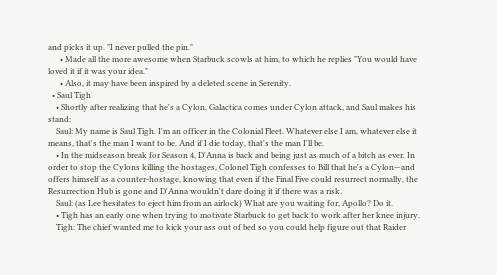and picks it up. "I never pulled the pin."
      • Made all the more awesome when Starbuck scowls at him, to which he replies "You would have loved it if it was your idea."
      • Also, it may have been inspired by a deleted scene in Serenity.
  • Saul Tigh
    • Shortly after realizing that he's a Cylon, Galactica comes under Cylon attack, and Saul makes his stand:
    Saul: My name is Saul Tigh. I'm an officer in the Colonial Fleet. Whatever else I am, whatever else it means, that's the man I want to be. And if I die today, that's the man I'll be.
    • In the midseason break for Season 4, D'Anna is back and being just as much of a bitch as ever. In order to stop the Cylons killing the hostages, Colonel Tigh confesses to Bill that he's a Cylon—and offers himself as a counter-hostage, knowing that even if the Final Five could resurrect normally, the Resurrection Hub is gone and D'Anna wouldn't dare doing it if there was a risk.
    Saul: (as Lee hesitates to eject him from an airlock) What are you waiting for, Apollo? Do it.
    • Tigh has an early one when trying to motivate Starbuck to get back to work after her knee injury.
    Tigh: The chief wanted me to kick your ass out of bed so you could help figure out that Raider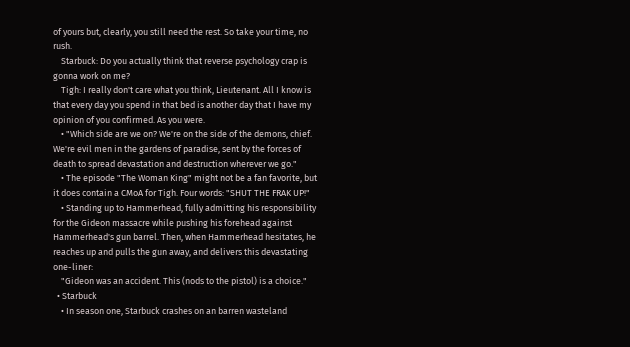of yours but, clearly, you still need the rest. So take your time, no rush.
    Starbuck: Do you actually think that reverse psychology crap is gonna work on me?
    Tigh: I really don't care what you think, Lieutenant. All I know is that every day you spend in that bed is another day that I have my opinion of you confirmed. As you were.
    • "Which side are we on? We're on the side of the demons, chief. We're evil men in the gardens of paradise, sent by the forces of death to spread devastation and destruction wherever we go."
    • The episode "The Woman King" might not be a fan favorite, but it does contain a CMoA for Tigh. Four words: "SHUT THE FRAK UP!"
    • Standing up to Hammerhead, fully admitting his responsibility for the Gideon massacre while pushing his forehead against Hammerhead's gun barrel. Then, when Hammerhead hesitates, he reaches up and pulls the gun away, and delivers this devastating one-liner:
    "Gideon was an accident. This (nods to the pistol) is a choice."
  • Starbuck
    • In season one, Starbuck crashes on an barren wasteland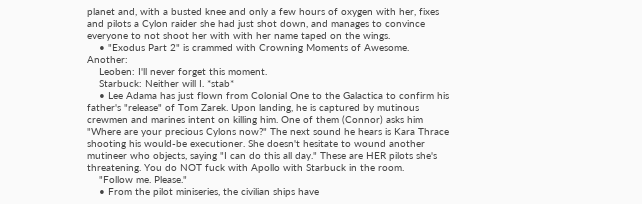planet and, with a busted knee and only a few hours of oxygen with her, fixes and pilots a Cylon raider she had just shot down, and manages to convince everyone to not shoot her with with her name taped on the wings.
    • "Exodus Part 2" is crammed with Crowning Moments of Awesome. Another:
    Leoben: I'll never forget this moment.
    Starbuck: Neither will I. *stab*
    • Lee Adama has just flown from Colonial One to the Galactica to confirm his father's "release" of Tom Zarek. Upon landing, he is captured by mutinous crewmen and marines intent on killing him. One of them (Connor) asks him "Where are your precious Cylons now?" The next sound he hears is Kara Thrace shooting his would-be executioner. She doesn't hesitate to wound another mutineer who objects, saying "I can do this all day." These are HER pilots she's threatening. You do NOT fuck with Apollo with Starbuck in the room.
    "Follow me. Please."
    • From the pilot miniseries, the civilian ships have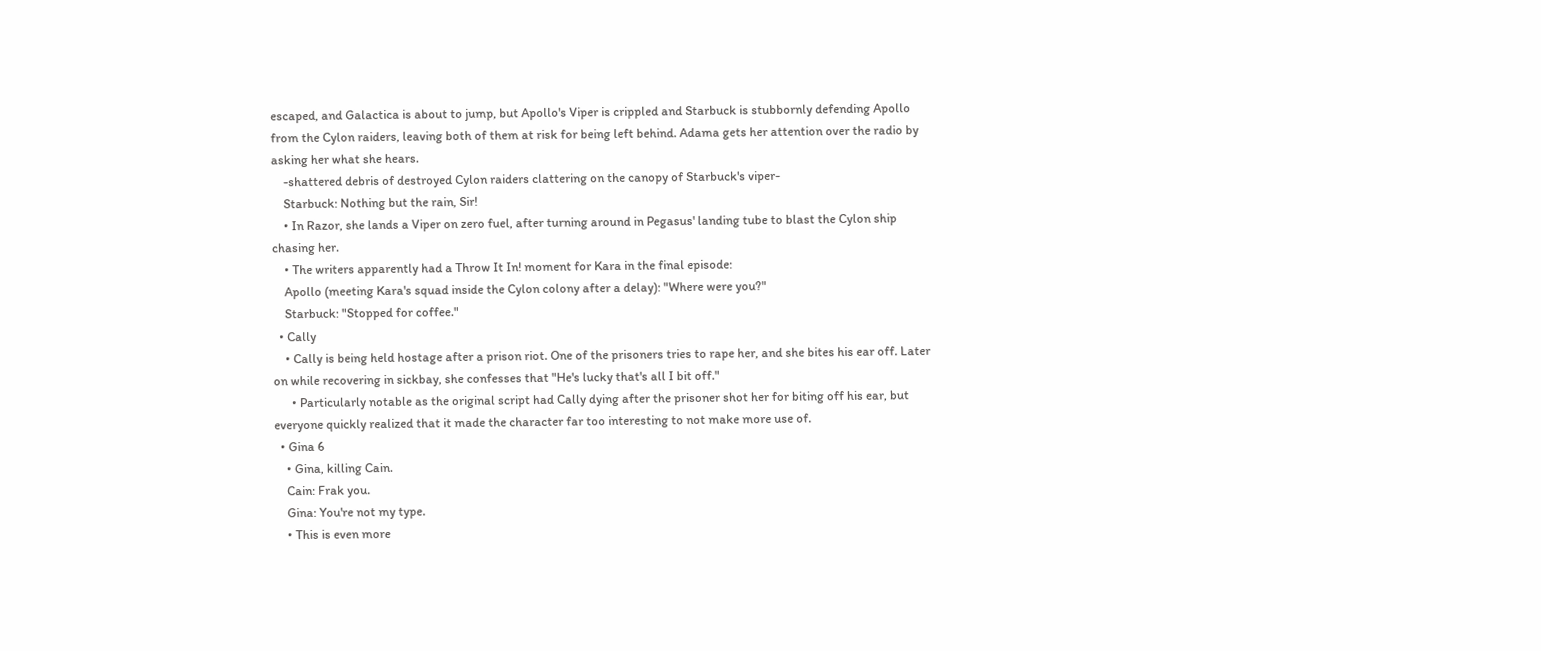escaped, and Galactica is about to jump, but Apollo's Viper is crippled and Starbuck is stubbornly defending Apollo from the Cylon raiders, leaving both of them at risk for being left behind. Adama gets her attention over the radio by asking her what she hears.
    -shattered debris of destroyed Cylon raiders clattering on the canopy of Starbuck's viper-
    Starbuck: Nothing but the rain, Sir!
    • In Razor, she lands a Viper on zero fuel, after turning around in Pegasus' landing tube to blast the Cylon ship chasing her.
    • The writers apparently had a Throw It In! moment for Kara in the final episode:
    Apollo (meeting Kara's squad inside the Cylon colony after a delay): "Where were you?"
    Starbuck: "Stopped for coffee."
  • Cally
    • Cally is being held hostage after a prison riot. One of the prisoners tries to rape her, and she bites his ear off. Later on while recovering in sickbay, she confesses that "He's lucky that's all I bit off."
      • Particularly notable as the original script had Cally dying after the prisoner shot her for biting off his ear, but everyone quickly realized that it made the character far too interesting to not make more use of.
  • Gina 6
    • Gina, killing Cain.
    Cain: Frak you.
    Gina: You're not my type.
    • This is even more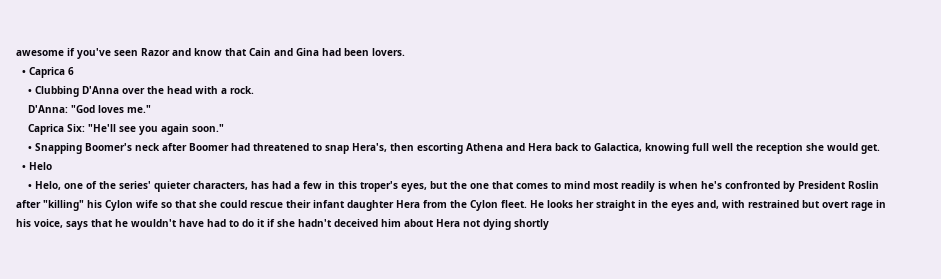awesome if you've seen Razor and know that Cain and Gina had been lovers.
  • Caprica 6
    • Clubbing D'Anna over the head with a rock.
    D'Anna: "God loves me."
    Caprica Six: "He'll see you again soon."
    • Snapping Boomer's neck after Boomer had threatened to snap Hera's, then escorting Athena and Hera back to Galactica, knowing full well the reception she would get.
  • Helo
    • Helo, one of the series' quieter characters, has had a few in this troper's eyes, but the one that comes to mind most readily is when he's confronted by President Roslin after "killing" his Cylon wife so that she could rescue their infant daughter Hera from the Cylon fleet. He looks her straight in the eyes and, with restrained but overt rage in his voice, says that he wouldn't have had to do it if she hadn't deceived him about Hera not dying shortly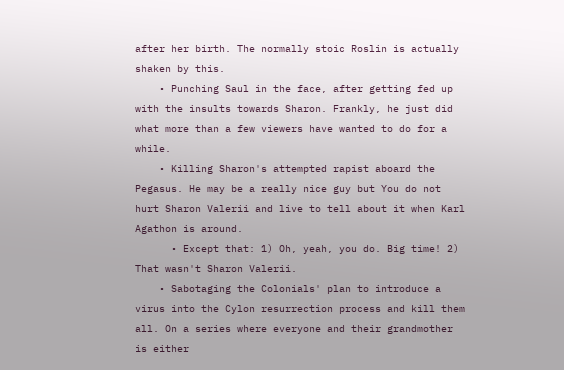after her birth. The normally stoic Roslin is actually shaken by this.
    • Punching Saul in the face, after getting fed up with the insults towards Sharon. Frankly, he just did what more than a few viewers have wanted to do for a while.
    • Killing Sharon's attempted rapist aboard the Pegasus. He may be a really nice guy but You do not hurt Sharon Valerii and live to tell about it when Karl Agathon is around.
      • Except that: 1) Oh, yeah, you do. Big time! 2) That wasn't Sharon Valerii.
    • Sabotaging the Colonials' plan to introduce a virus into the Cylon resurrection process and kill them all. On a series where everyone and their grandmother is either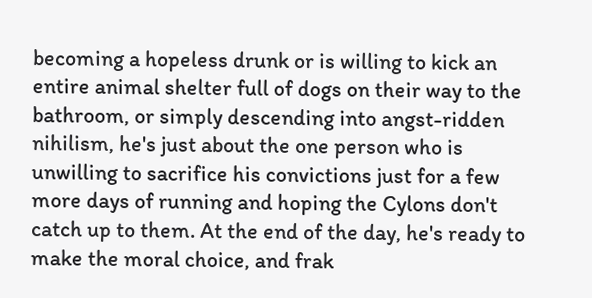becoming a hopeless drunk or is willing to kick an entire animal shelter full of dogs on their way to the bathroom, or simply descending into angst-ridden nihilism, he's just about the one person who is unwilling to sacrifice his convictions just for a few more days of running and hoping the Cylons don't catch up to them. At the end of the day, he's ready to make the moral choice, and frak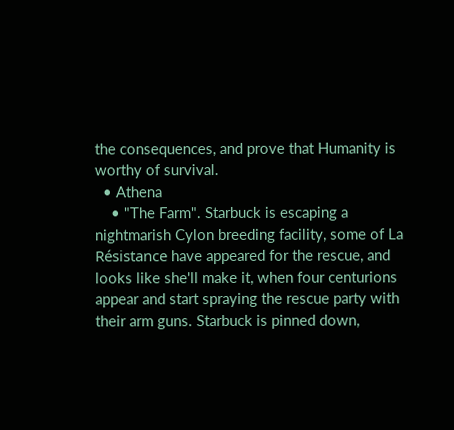the consequences, and prove that Humanity is worthy of survival.
  • Athena
    • "The Farm". Starbuck is escaping a nightmarish Cylon breeding facility, some of La Résistance have appeared for the rescue, and looks like she'll make it, when four centurions appear and start spraying the rescue party with their arm guns. Starbuck is pinned down,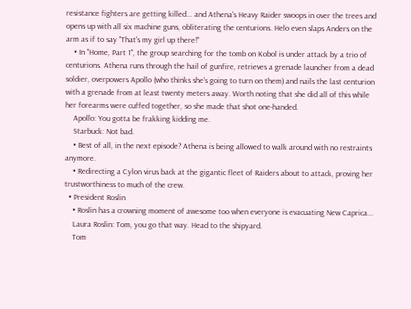resistance fighters are getting killed... and Athena's Heavy Raider swoops in over the trees and opens up with all six machine guns, obliterating the centurions. Helo even slaps Anders on the arm as if to say "That's my girl up there!"
    • In "Home, Part 1", the group searching for the tomb on Kobol is under attack by a trio of centurions. Athena runs through the hail of gunfire, retrieves a grenade launcher from a dead soldier, overpowers Apollo (who thinks she's going to turn on them) and nails the last centurion with a grenade from at least twenty meters away. Worth noting that she did all of this while her forearms were cuffed together, so she made that shot one-handed.
    Apollo: You gotta be frakking kidding me.
    Starbuck: Not bad.
    • Best of all, in the next episode? Athena is being allowed to walk around with no restraints anymore.
    • Redirecting a Cylon virus back at the gigantic fleet of Raiders about to attack, proving her trustworthiness to much of the crew.
  • President Roslin
    • Roslin has a crowning moment of awesome too when everyone is evacuating New Caprica...
    Laura Roslin: Tom, you go that way. Head to the shipyard.
    Tom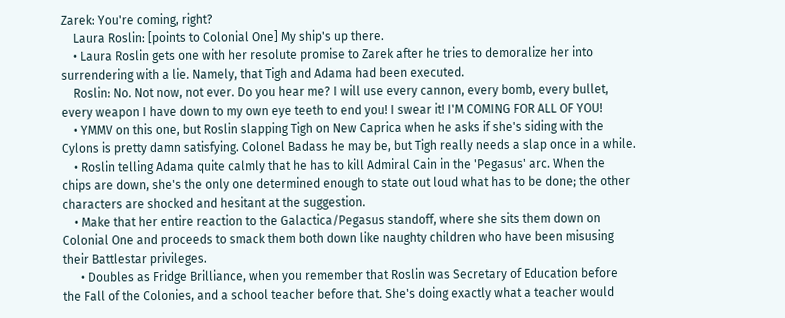Zarek: You're coming, right?
    Laura Roslin: [points to Colonial One] My ship's up there.
    • Laura Roslin gets one with her resolute promise to Zarek after he tries to demoralize her into surrendering with a lie. Namely, that Tigh and Adama had been executed.
    Roslin: No. Not now, not ever. Do you hear me? I will use every cannon, every bomb, every bullet, every weapon I have down to my own eye teeth to end you! I swear it! I'M COMING FOR ALL OF YOU!
    • YMMV on this one, but Roslin slapping Tigh on New Caprica when he asks if she's siding with the Cylons is pretty damn satisfying. Colonel Badass he may be, but Tigh really needs a slap once in a while.
    • Roslin telling Adama quite calmly that he has to kill Admiral Cain in the 'Pegasus' arc. When the chips are down, she's the only one determined enough to state out loud what has to be done; the other characters are shocked and hesitant at the suggestion.
    • Make that her entire reaction to the Galactica/Pegasus standoff, where she sits them down on Colonial One and proceeds to smack them both down like naughty children who have been misusing their Battlestar privileges.
      • Doubles as Fridge Brilliance, when you remember that Roslin was Secretary of Education before the Fall of the Colonies, and a school teacher before that. She's doing exactly what a teacher would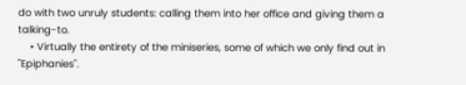do with two unruly students: calling them into her office and giving them a talking-to.
    • Virtually the entirety of the miniseries, some of which we only find out in "Epiphanies".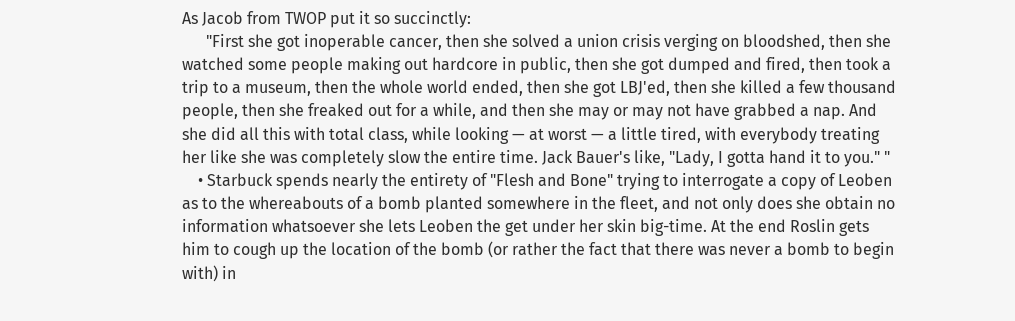As Jacob from TWOP put it so succinctly:
      "First she got inoperable cancer, then she solved a union crisis verging on bloodshed, then she watched some people making out hardcore in public, then she got dumped and fired, then took a trip to a museum, then the whole world ended, then she got LBJ'ed, then she killed a few thousand people, then she freaked out for a while, and then she may or may not have grabbed a nap. And she did all this with total class, while looking — at worst — a little tired, with everybody treating her like she was completely slow the entire time. Jack Bauer's like, "Lady, I gotta hand it to you." "
    • Starbuck spends nearly the entirety of "Flesh and Bone" trying to interrogate a copy of Leoben as to the whereabouts of a bomb planted somewhere in the fleet, and not only does she obtain no information whatsoever she lets Leoben the get under her skin big-time. At the end Roslin gets him to cough up the location of the bomb (or rather the fact that there was never a bomb to begin with) in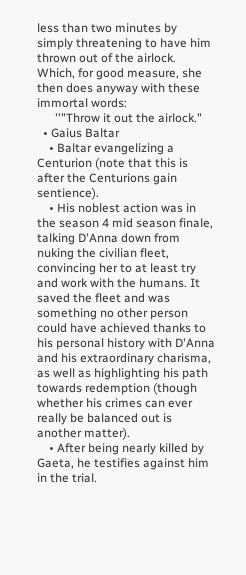less than two minutes by simply threatening to have him thrown out of the airlock. Which, for good measure, she then does anyway with these immortal words:
      ''"Throw it out the airlock."
  • Gaius Baltar
    • Baltar evangelizing a Centurion (note that this is after the Centurions gain sentience).
    • His noblest action was in the season 4 mid season finale, talking D'Anna down from nuking the civilian fleet, convincing her to at least try and work with the humans. It saved the fleet and was something no other person could have achieved thanks to his personal history with D'Anna and his extraordinary charisma, as well as highlighting his path towards redemption (though whether his crimes can ever really be balanced out is another matter).
    • After being nearly killed by Gaeta, he testifies against him in the trial.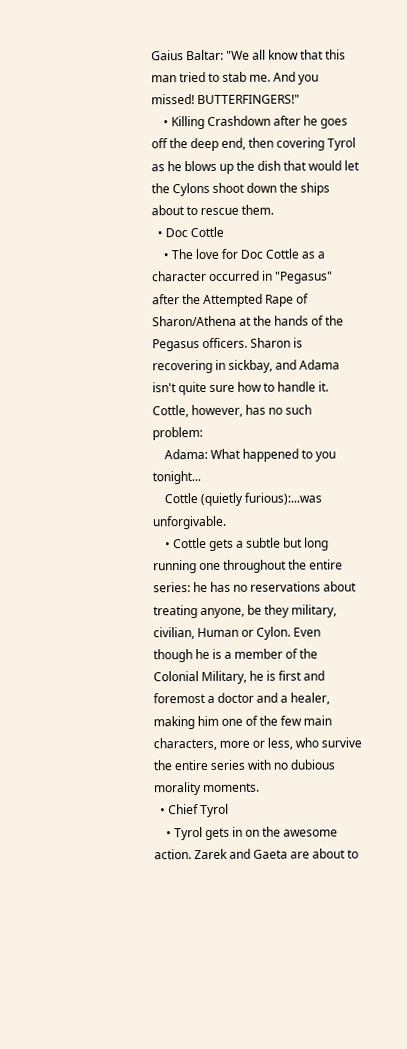Gaius Baltar: "We all know that this man tried to stab me. And you missed! BUTTERFINGERS!"
    • Killing Crashdown after he goes off the deep end, then covering Tyrol as he blows up the dish that would let the Cylons shoot down the ships about to rescue them.
  • Doc Cottle
    • The love for Doc Cottle as a character occurred in "Pegasus" after the Attempted Rape of Sharon/Athena at the hands of the Pegasus officers. Sharon is recovering in sickbay, and Adama isn't quite sure how to handle it. Cottle, however, has no such problem:
    Adama: What happened to you tonight...
    Cottle (quietly furious):...was unforgivable.
    • Cottle gets a subtle but long running one throughout the entire series: he has no reservations about treating anyone, be they military, civilian, Human or Cylon. Even though he is a member of the Colonial Military, he is first and foremost a doctor and a healer, making him one of the few main characters, more or less, who survive the entire series with no dubious morality moments.
  • Chief Tyrol
    • Tyrol gets in on the awesome action. Zarek and Gaeta are about to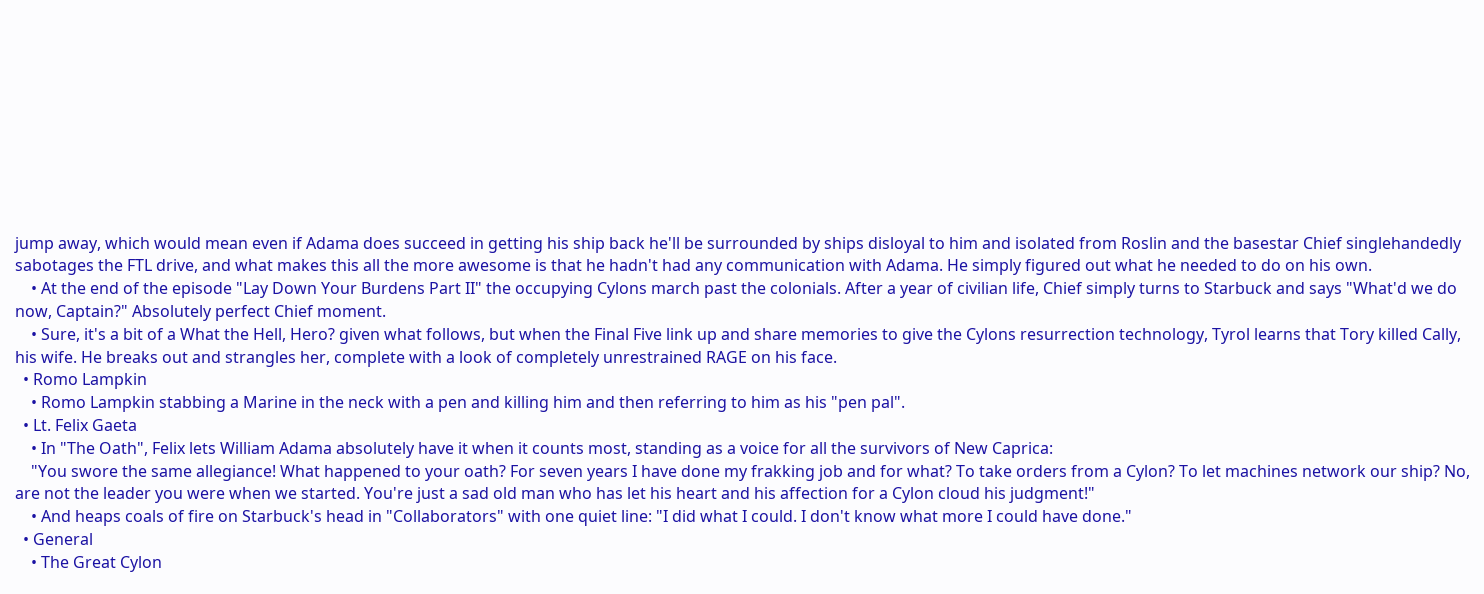jump away, which would mean even if Adama does succeed in getting his ship back he'll be surrounded by ships disloyal to him and isolated from Roslin and the basestar Chief singlehandedly sabotages the FTL drive, and what makes this all the more awesome is that he hadn't had any communication with Adama. He simply figured out what he needed to do on his own.
    • At the end of the episode "Lay Down Your Burdens Part II" the occupying Cylons march past the colonials. After a year of civilian life, Chief simply turns to Starbuck and says "What'd we do now, Captain?" Absolutely perfect Chief moment.
    • Sure, it's a bit of a What the Hell, Hero? given what follows, but when the Final Five link up and share memories to give the Cylons resurrection technology, Tyrol learns that Tory killed Cally, his wife. He breaks out and strangles her, complete with a look of completely unrestrained RAGE on his face.
  • Romo Lampkin
    • Romo Lampkin stabbing a Marine in the neck with a pen and killing him and then referring to him as his "pen pal".
  • Lt. Felix Gaeta
    • In "The Oath", Felix lets William Adama absolutely have it when it counts most, standing as a voice for all the survivors of New Caprica:
    "You swore the same allegiance! What happened to your oath? For seven years I have done my frakking job and for what? To take orders from a Cylon? To let machines network our ship? No, are not the leader you were when we started. You're just a sad old man who has let his heart and his affection for a Cylon cloud his judgment!"
    • And heaps coals of fire on Starbuck's head in "Collaborators" with one quiet line: "I did what I could. I don't know what more I could have done."
  • General
    • The Great Cylon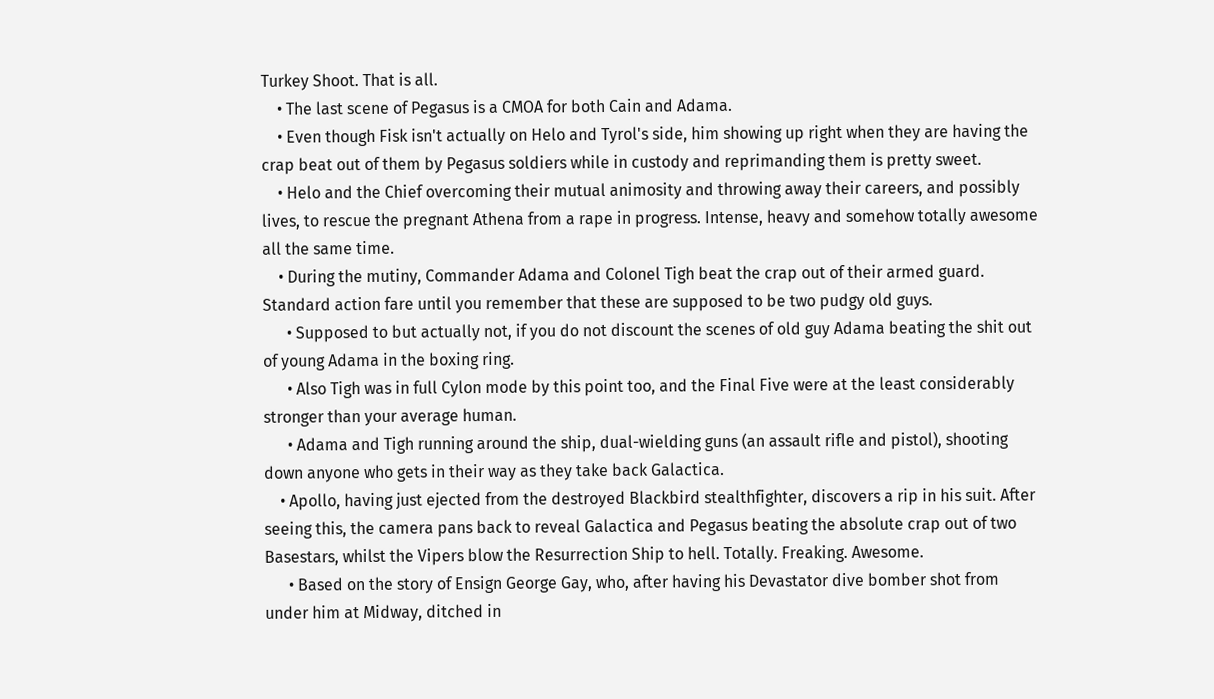Turkey Shoot. That is all.
    • The last scene of Pegasus is a CMOA for both Cain and Adama.
    • Even though Fisk isn't actually on Helo and Tyrol's side, him showing up right when they are having the crap beat out of them by Pegasus soldiers while in custody and reprimanding them is pretty sweet.
    • Helo and the Chief overcoming their mutual animosity and throwing away their careers, and possibly lives, to rescue the pregnant Athena from a rape in progress. Intense, heavy and somehow totally awesome all the same time.
    • During the mutiny, Commander Adama and Colonel Tigh beat the crap out of their armed guard. Standard action fare until you remember that these are supposed to be two pudgy old guys.
      • Supposed to but actually not, if you do not discount the scenes of old guy Adama beating the shit out of young Adama in the boxing ring.
      • Also Tigh was in full Cylon mode by this point too, and the Final Five were at the least considerably stronger than your average human.
      • Adama and Tigh running around the ship, dual-wielding guns (an assault rifle and pistol), shooting down anyone who gets in their way as they take back Galactica.
    • Apollo, having just ejected from the destroyed Blackbird stealthfighter, discovers a rip in his suit. After seeing this, the camera pans back to reveal Galactica and Pegasus beating the absolute crap out of two Basestars, whilst the Vipers blow the Resurrection Ship to hell. Totally. Freaking. Awesome.
      • Based on the story of Ensign George Gay, who, after having his Devastator dive bomber shot from under him at Midway, ditched in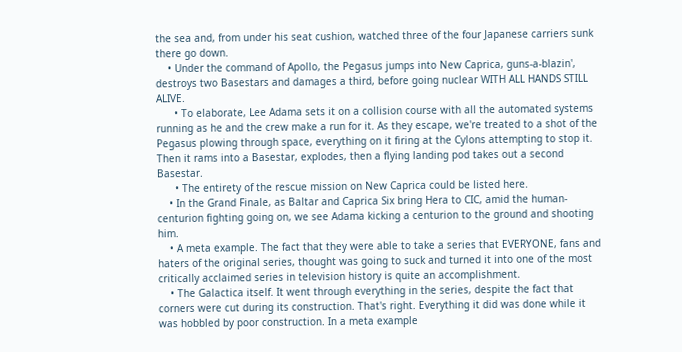the sea and, from under his seat cushion, watched three of the four Japanese carriers sunk there go down.
    • Under the command of Apollo, the Pegasus jumps into New Caprica, guns-a-blazin', destroys two Basestars and damages a third, before going nuclear WITH ALL HANDS STILL ALIVE.
      • To elaborate, Lee Adama sets it on a collision course with all the automated systems running as he and the crew make a run for it. As they escape, we're treated to a shot of the Pegasus plowing through space, everything on it firing at the Cylons attempting to stop it. Then it rams into a Basestar, explodes, then a flying landing pod takes out a second Basestar.
      • The entirety of the rescue mission on New Caprica could be listed here.
    • In the Grand Finale, as Baltar and Caprica Six bring Hera to CIC, amid the human-centurion fighting going on, we see Adama kicking a centurion to the ground and shooting him.
    • A meta example. The fact that they were able to take a series that EVERYONE, fans and haters of the original series, thought was going to suck and turned it into one of the most critically acclaimed series in television history is quite an accomplishment.
    • The Galactica itself. It went through everything in the series, despite the fact that corners were cut during its construction. That's right. Everything it did was done while it was hobbled by poor construction. In a meta example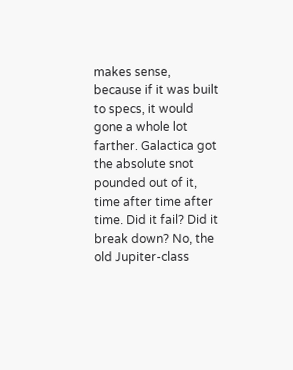makes sense, because if it was built to specs, it would gone a whole lot farther. Galactica got the absolute snot pounded out of it, time after time after time. Did it fail? Did it break down? No, the old Jupiter-class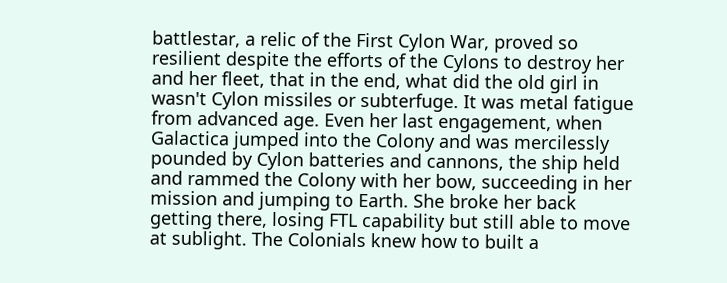battlestar, a relic of the First Cylon War, proved so resilient despite the efforts of the Cylons to destroy her and her fleet, that in the end, what did the old girl in wasn't Cylon missiles or subterfuge. It was metal fatigue from advanced age. Even her last engagement, when Galactica jumped into the Colony and was mercilessly pounded by Cylon batteries and cannons, the ship held and rammed the Colony with her bow, succeeding in her mission and jumping to Earth. She broke her back getting there, losing FTL capability but still able to move at sublight. The Colonials knew how to built a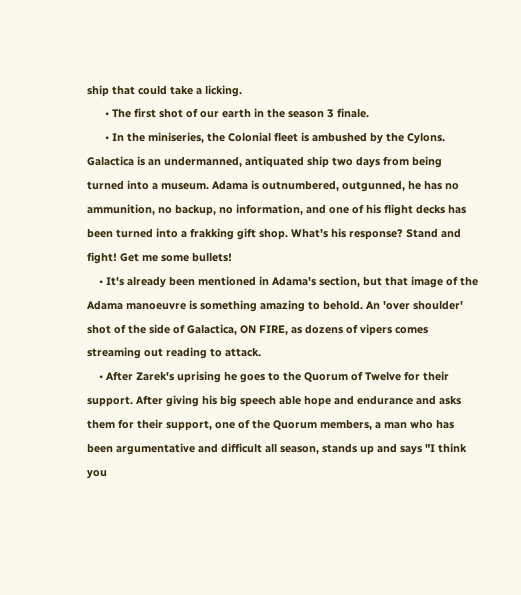ship that could take a licking.
      • The first shot of our earth in the season 3 finale.
      • In the miniseries, the Colonial fleet is ambushed by the Cylons. Galactica is an undermanned, antiquated ship two days from being turned into a museum. Adama is outnumbered, outgunned, he has no ammunition, no backup, no information, and one of his flight decks has been turned into a frakking gift shop. What's his response? Stand and fight! Get me some bullets!
    • It's already been mentioned in Adama's section, but that image of the Adama manoeuvre is something amazing to behold. An 'over shoulder' shot of the side of Galactica, ON FIRE, as dozens of vipers comes streaming out reading to attack.
    • After Zarek's uprising he goes to the Quorum of Twelve for their support. After giving his big speech able hope and endurance and asks them for their support, one of the Quorum members, a man who has been argumentative and difficult all season, stands up and says "I think you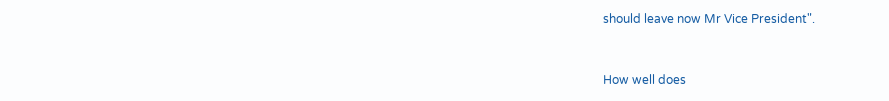should leave now Mr Vice President".


How well does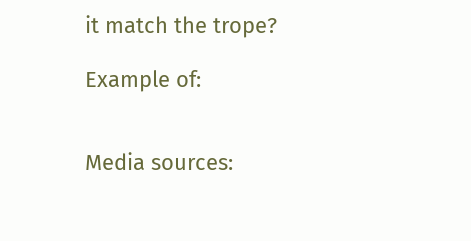it match the trope?

Example of:


Media sources: